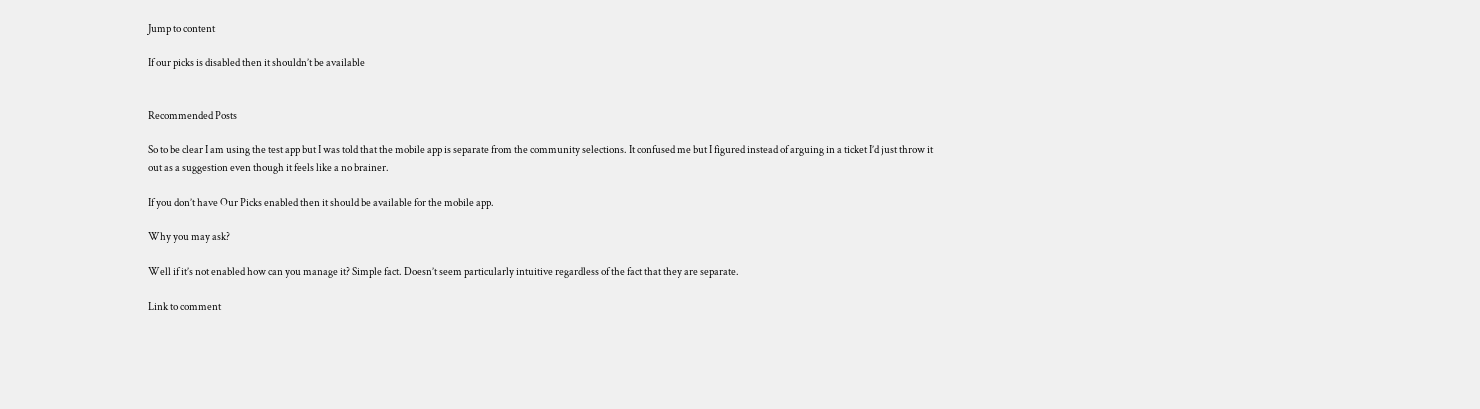Jump to content

If our picks is disabled then it shouldn’t be available


Recommended Posts

So to be clear I am using the test app but I was told that the mobile app is separate from the community selections. It confused me but I figured instead of arguing in a ticket I’d just throw it out as a suggestion even though it feels like a no brainer.

If you don’t have Our Picks enabled then it should be available for the mobile app.

Why you may ask?

Well if it’s not enabled how can you manage it? Simple fact. Doesn’t seem particularly intuitive regardless of the fact that they are separate.

Link to comment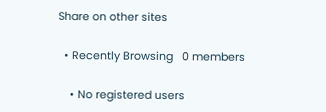Share on other sites

  • Recently Browsing   0 members

    • No registered users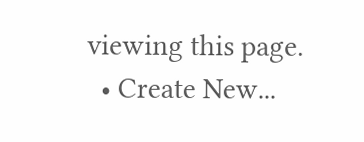viewing this page.
  • Create New...